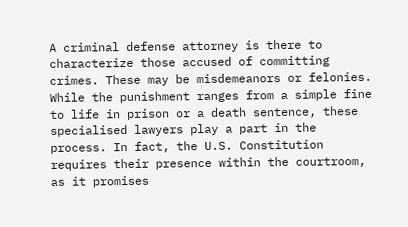A criminal defense attorney is there to characterize those accused of committing crimes. These may be misdemeanors or felonies. While the punishment ranges from a simple fine to life in prison or a death sentence, these specialised lawyers play a part in the process. In fact, the U.S. Constitution requires their presence within the courtroom, as it promises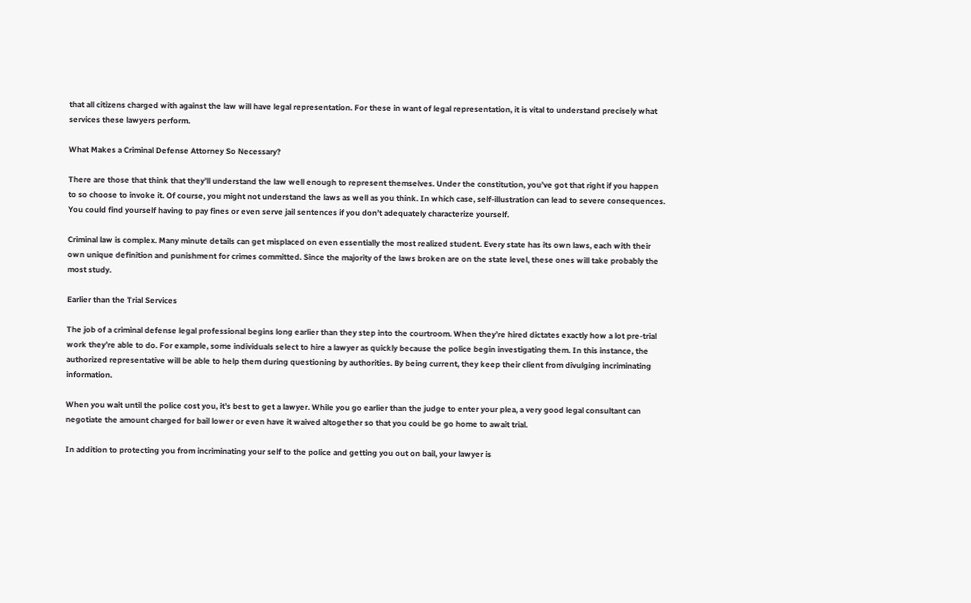that all citizens charged with against the law will have legal representation. For these in want of legal representation, it is vital to understand precisely what services these lawyers perform.

What Makes a Criminal Defense Attorney So Necessary?

There are those that think that they’ll understand the law well enough to represent themselves. Under the constitution, you’ve got that right if you happen to so choose to invoke it. Of course, you might not understand the laws as well as you think. In which case, self-illustration can lead to severe consequences. You could find yourself having to pay fines or even serve jail sentences if you don’t adequately characterize yourself.

Criminal law is complex. Many minute details can get misplaced on even essentially the most realized student. Every state has its own laws, each with their own unique definition and punishment for crimes committed. Since the majority of the laws broken are on the state level, these ones will take probably the most study.

Earlier than the Trial Services

The job of a criminal defense legal professional begins long earlier than they step into the courtroom. When they’re hired dictates exactly how a lot pre-trial work they’re able to do. For example, some individuals select to hire a lawyer as quickly because the police begin investigating them. In this instance, the authorized representative will be able to help them during questioning by authorities. By being current, they keep their client from divulging incriminating information.

When you wait until the police cost you, it’s best to get a lawyer. While you go earlier than the judge to enter your plea, a very good legal consultant can negotiate the amount charged for bail lower or even have it waived altogether so that you could be go home to await trial.

In addition to protecting you from incriminating your self to the police and getting you out on bail, your lawyer is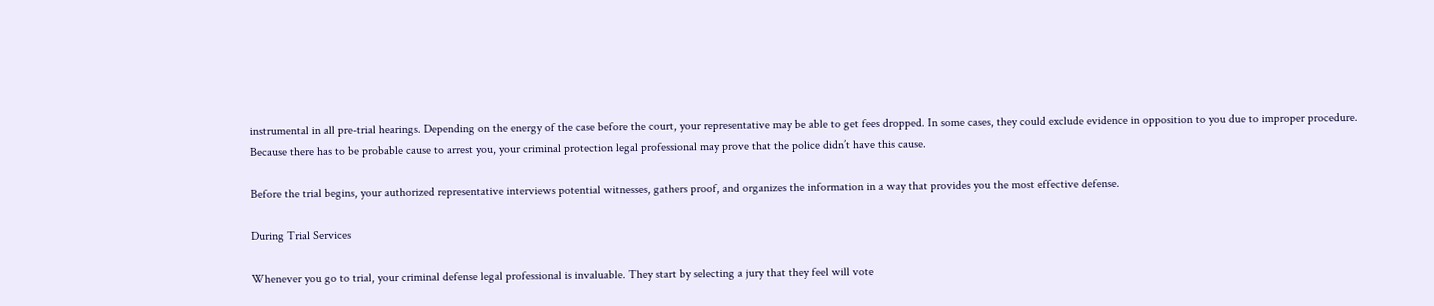instrumental in all pre-trial hearings. Depending on the energy of the case before the court, your representative may be able to get fees dropped. In some cases, they could exclude evidence in opposition to you due to improper procedure. Because there has to be probable cause to arrest you, your criminal protection legal professional may prove that the police didn’t have this cause.

Before the trial begins, your authorized representative interviews potential witnesses, gathers proof, and organizes the information in a way that provides you the most effective defense.

During Trial Services

Whenever you go to trial, your criminal defense legal professional is invaluable. They start by selecting a jury that they feel will vote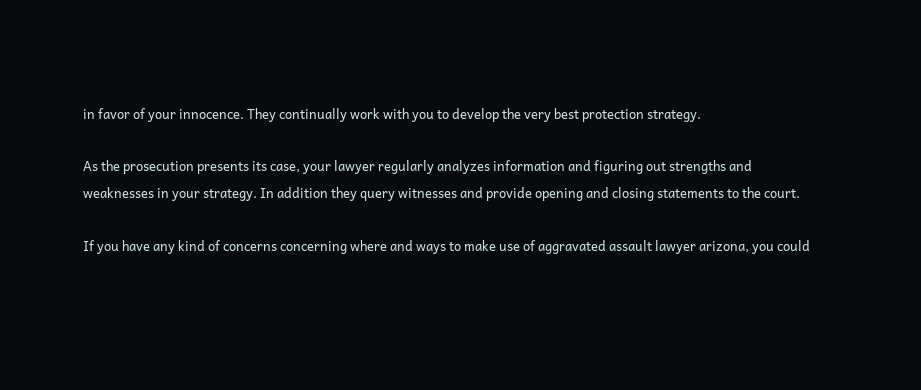in favor of your innocence. They continually work with you to develop the very best protection strategy.

As the prosecution presents its case, your lawyer regularly analyzes information and figuring out strengths and weaknesses in your strategy. In addition they query witnesses and provide opening and closing statements to the court.

If you have any kind of concerns concerning where and ways to make use of aggravated assault lawyer arizona, you could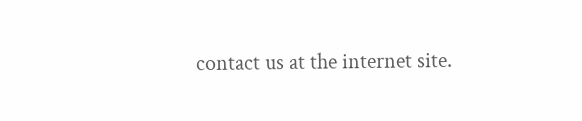contact us at the internet site.